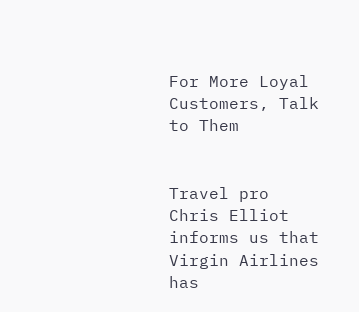For More Loyal Customers, Talk to Them


Travel pro Chris Elliot informs us that Virgin Airlines has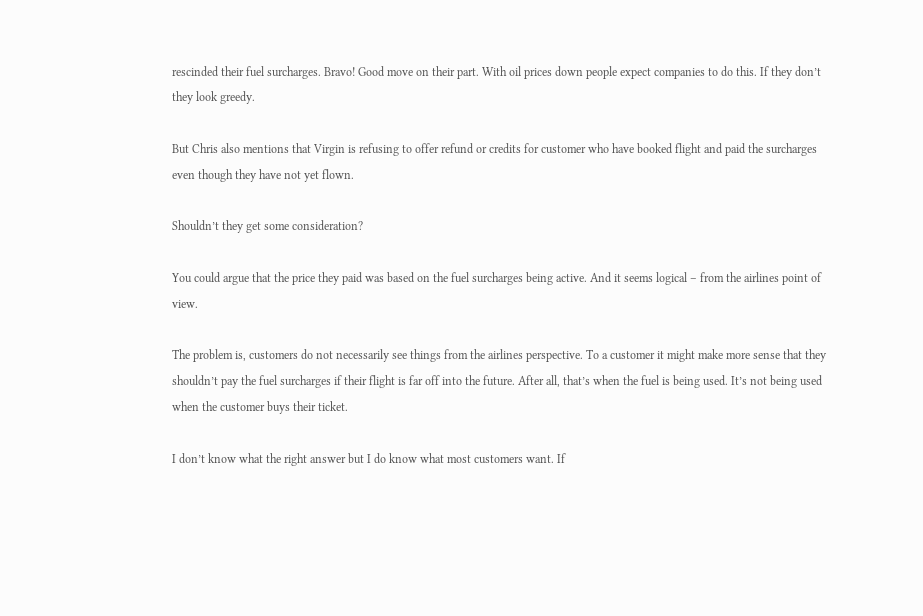rescinded their fuel surcharges. Bravo! Good move on their part. With oil prices down people expect companies to do this. If they don’t they look greedy.

But Chris also mentions that Virgin is refusing to offer refund or credits for customer who have booked flight and paid the surcharges even though they have not yet flown.

Shouldn’t they get some consideration?

You could argue that the price they paid was based on the fuel surcharges being active. And it seems logical – from the airlines point of view.

The problem is, customers do not necessarily see things from the airlines perspective. To a customer it might make more sense that they shouldn’t pay the fuel surcharges if their flight is far off into the future. After all, that’s when the fuel is being used. It’s not being used when the customer buys their ticket.

I don’t know what the right answer but I do know what most customers want. If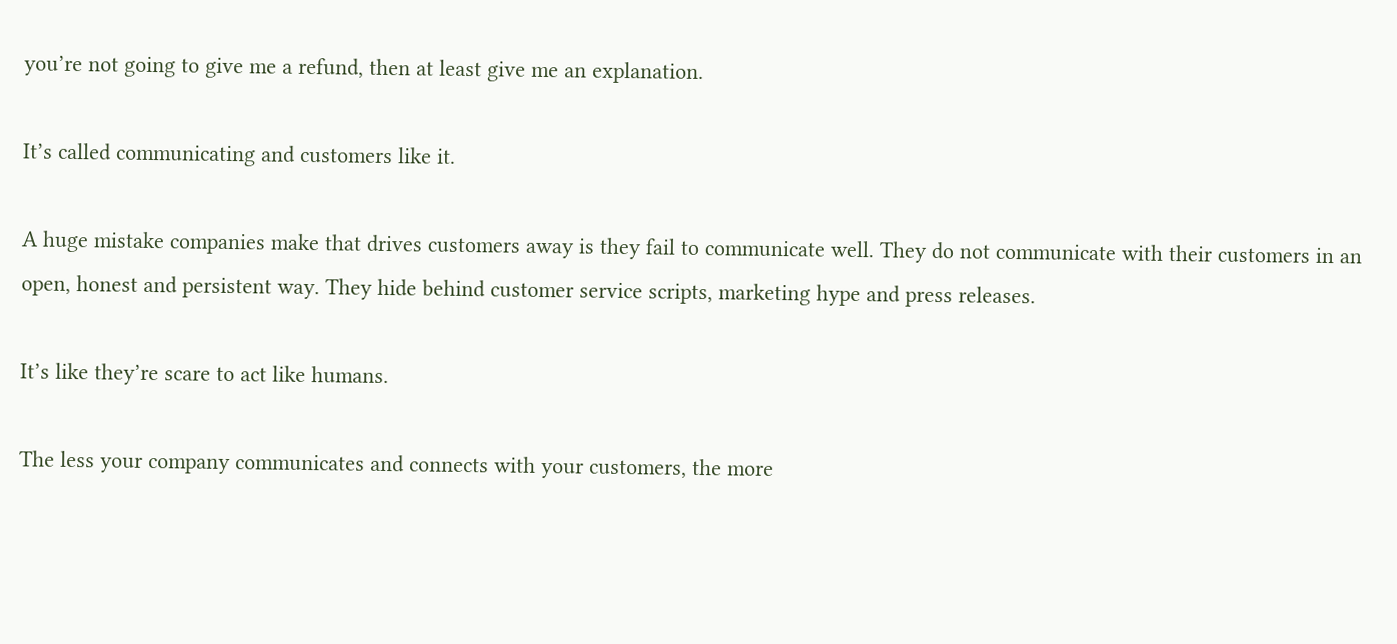you’re not going to give me a refund, then at least give me an explanation.

It’s called communicating and customers like it.

A huge mistake companies make that drives customers away is they fail to communicate well. They do not communicate with their customers in an open, honest and persistent way. They hide behind customer service scripts, marketing hype and press releases.

It’s like they’re scare to act like humans.

The less your company communicates and connects with your customers, the more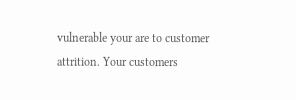vulnerable your are to customer attrition. Your customers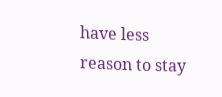have less reason to stay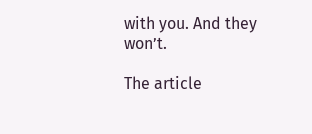with you. And they won’t.

The article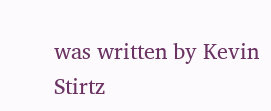was written by Kevin Stirtz